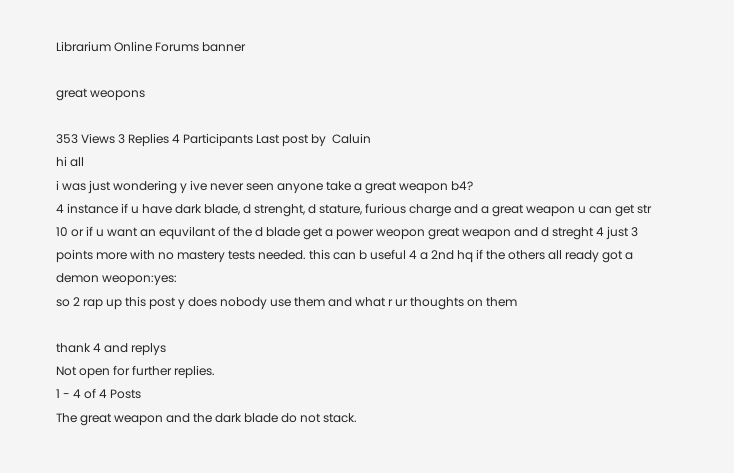Librarium Online Forums banner

great weopons

353 Views 3 Replies 4 Participants Last post by  Caluin
hi all
i was just wondering y ive never seen anyone take a great weapon b4?
4 instance if u have dark blade, d strenght, d stature, furious charge and a great weapon u can get str 10 or if u want an equvilant of the d blade get a power weopon great weapon and d streght 4 just 3 points more with no mastery tests needed. this can b useful 4 a 2nd hq if the others all ready got a demon weopon:yes:
so 2 rap up this post y does nobody use them and what r ur thoughts on them

thank 4 and replys
Not open for further replies.
1 - 4 of 4 Posts
The great weapon and the dark blade do not stack.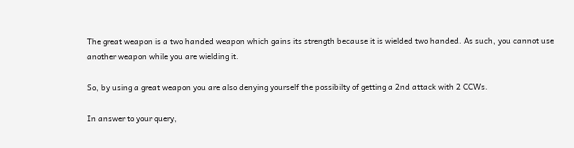The great weapon is a two handed weapon which gains its strength because it is wielded two handed. As such, you cannot use another weapon while you are wielding it.

So, by using a great weapon you are also denying yourself the possibilty of getting a 2nd attack with 2 CCWs.

In answer to your query,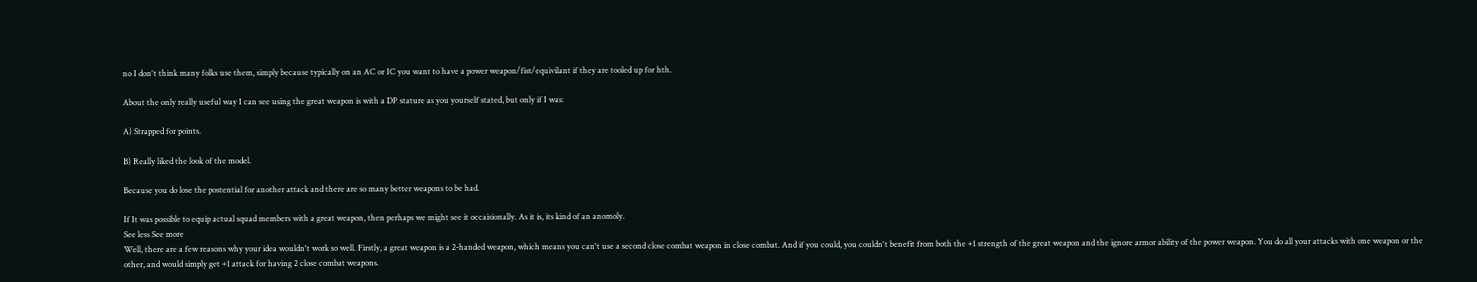no I don't think many folks use them, simply because typically on an AC or IC you want to have a power weapon/fist/equivilant if they are tooled up for hth.

About the only really useful way I can see using the great weapon is with a DP stature as you yourself stated, but only if I was:

A) Strapped for points.

B) Really liked the look of the model.

Because you do lose the postential for another attack and there are so many better weapons to be had.

If It was possible to equip actual squad members with a great weapon, then perhaps we might see it occaisionally. As it is, its kind of an anomoly.
See less See more
Well, there are a few reasons why your idea wouldn't work so well. Firstly, a great weapon is a 2-handed weapon, which means you can't use a second close combat weapon in close combat. And if you could, you couldn't benefit from both the +1 strength of the great weapon and the ignore armor ability of the power weapon. You do all your attacks with one weapon or the other, and would simply get +1 attack for having 2 close combat weapons.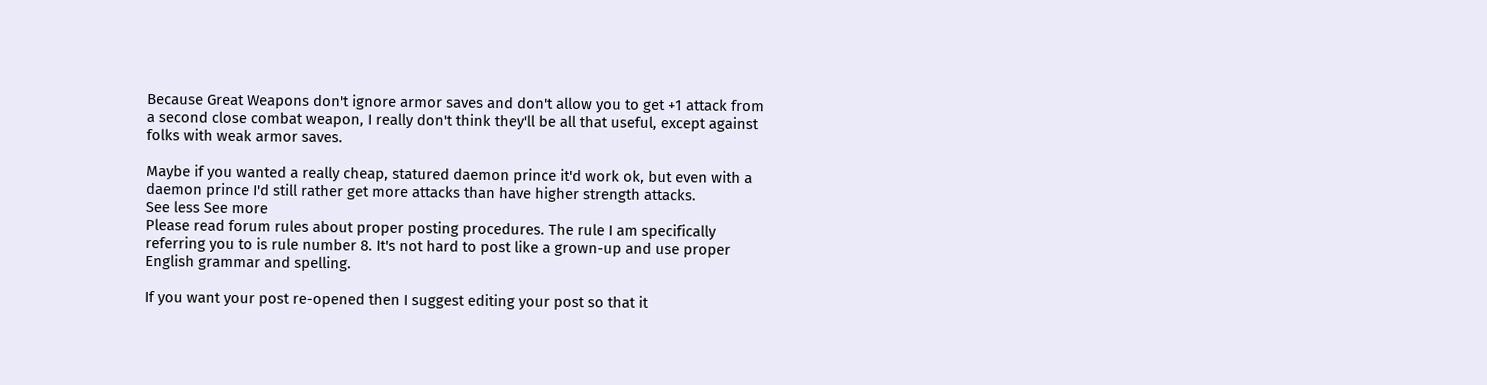Because Great Weapons don't ignore armor saves and don't allow you to get +1 attack from a second close combat weapon, I really don't think they'll be all that useful, except against folks with weak armor saves.

Maybe if you wanted a really cheap, statured daemon prince it'd work ok, but even with a daemon prince I'd still rather get more attacks than have higher strength attacks.
See less See more
Please read forum rules about proper posting procedures. The rule I am specifically referring you to is rule number 8. It's not hard to post like a grown-up and use proper English grammar and spelling.

If you want your post re-opened then I suggest editing your post so that it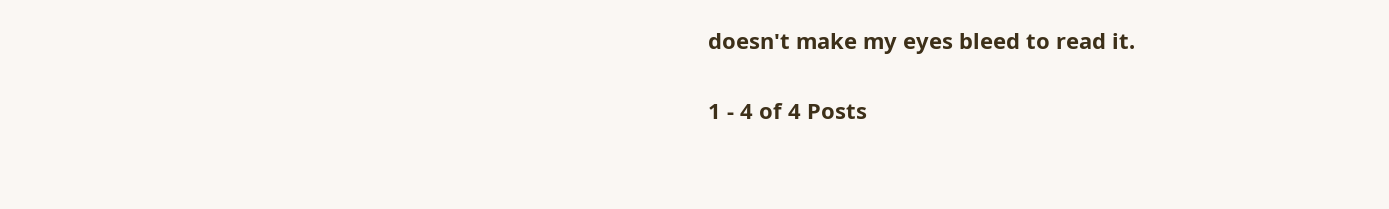doesn't make my eyes bleed to read it.

1 - 4 of 4 Posts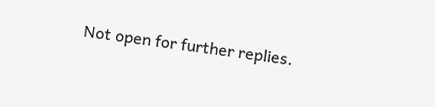Not open for further replies.